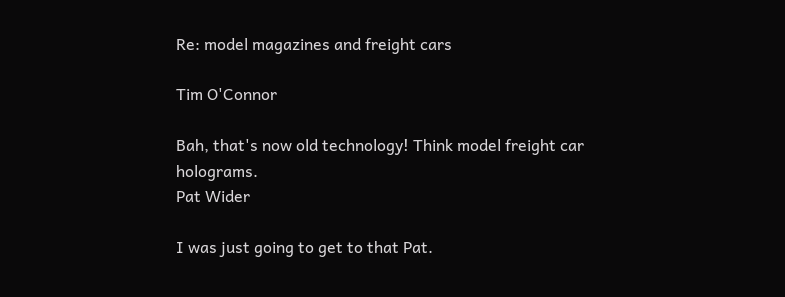Re: model magazines and freight cars

Tim O'Connor

Bah, that's now old technology! Think model freight car holograms.
Pat Wider

I was just going to get to that Pat.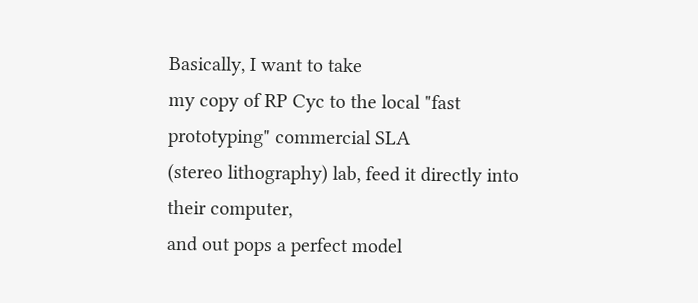Basically, I want to take
my copy of RP Cyc to the local "fast prototyping" commercial SLA
(stereo lithography) lab, feed it directly into their computer,
and out pops a perfect model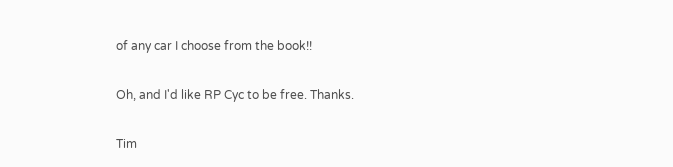of any car I choose from the book!!

Oh, and I'd like RP Cyc to be free. Thanks.

Tim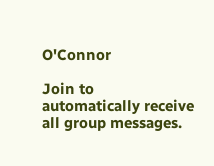O'Connor

Join to automatically receive all group messages.